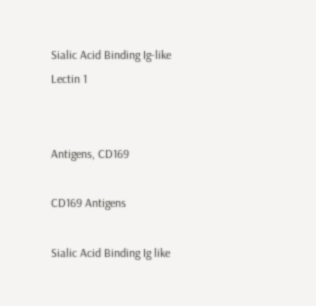Sialic Acid Binding Ig-like Lectin 1


Antigens, CD169

CD169 Antigens

Sialic Acid Binding Ig like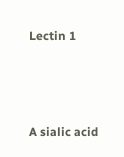Lectin 1



A sialic acid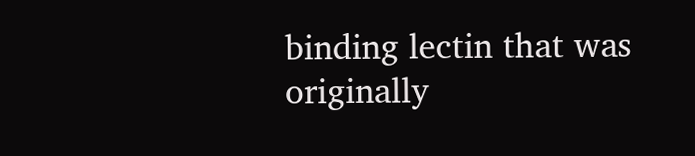binding lectin that was originally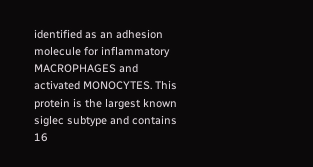identified as an adhesion molecule for inflammatory MACROPHAGES and activated MONOCYTES. This protein is the largest known siglec subtype and contains 16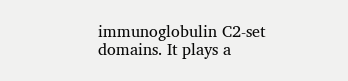immunoglobulin C2-set domains. It plays a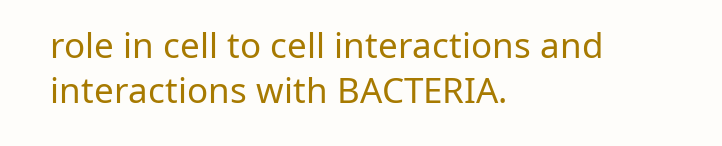role in cell to cell interactions and interactions with BACTERIA.